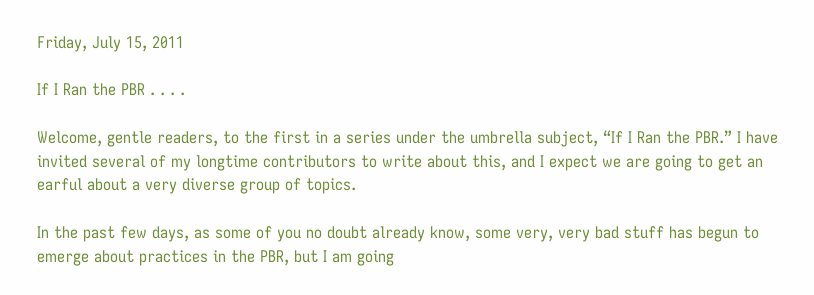Friday, July 15, 2011

If I Ran the PBR . . . .

Welcome, gentle readers, to the first in a series under the umbrella subject, “If I Ran the PBR.” I have invited several of my longtime contributors to write about this, and I expect we are going to get an earful about a very diverse group of topics.

In the past few days, as some of you no doubt already know, some very, very bad stuff has begun to emerge about practices in the PBR, but I am going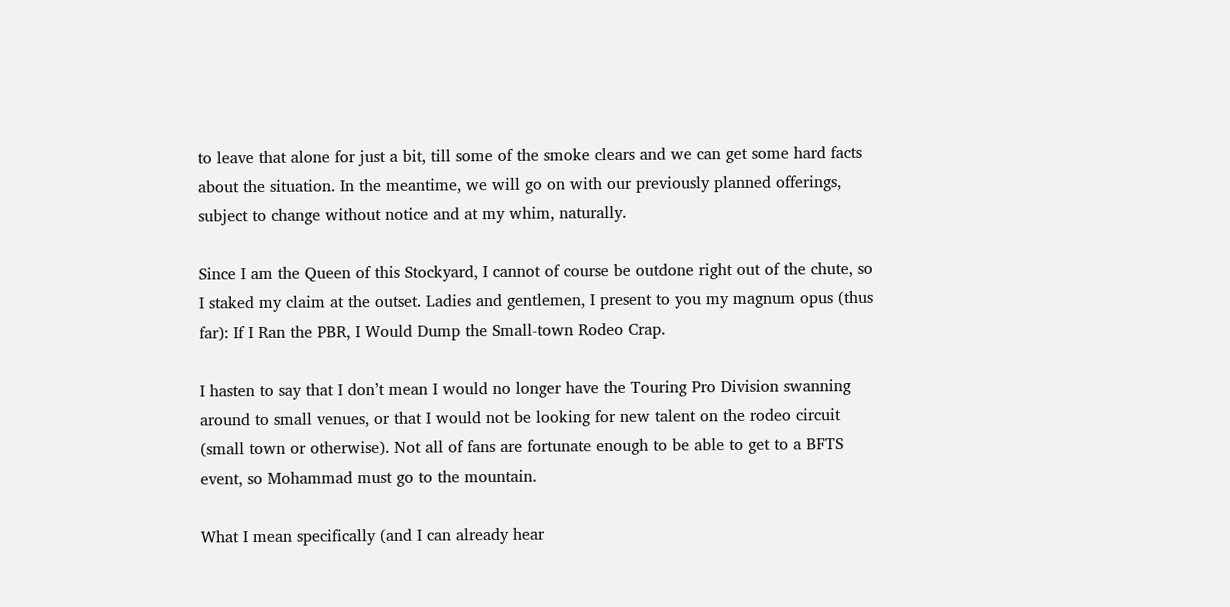to leave that alone for just a bit, till some of the smoke clears and we can get some hard facts about the situation. In the meantime, we will go on with our previously planned offerings, subject to change without notice and at my whim, naturally.

Since I am the Queen of this Stockyard, I cannot of course be outdone right out of the chute, so I staked my claim at the outset. Ladies and gentlemen, I present to you my magnum opus (thus far): If I Ran the PBR, I Would Dump the Small-town Rodeo Crap.

I hasten to say that I don’t mean I would no longer have the Touring Pro Division swanning around to small venues, or that I would not be looking for new talent on the rodeo circuit (small town or otherwise). Not all of fans are fortunate enough to be able to get to a BFTS event, so Mohammad must go to the mountain.

What I mean specifically (and I can already hear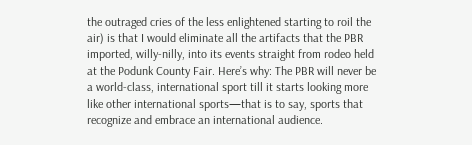the outraged cries of the less enlightened starting to roil the air) is that I would eliminate all the artifacts that the PBR imported, willy-nilly, into its events straight from rodeo held at the Podunk County Fair. Here’s why: The PBR will never be a world-class, international sport till it starts looking more like other international sports—that is to say, sports that recognize and embrace an international audience.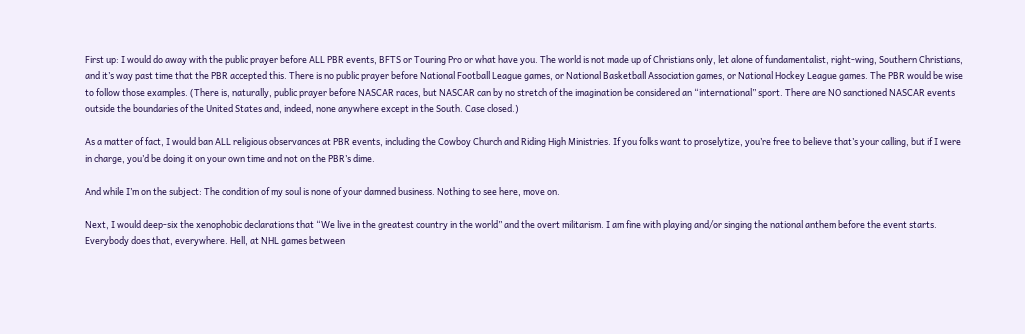First up: I would do away with the public prayer before ALL PBR events, BFTS or Touring Pro or what have you. The world is not made up of Christians only, let alone of fundamentalist, right-wing, Southern Christians, and it’s way past time that the PBR accepted this. There is no public prayer before National Football League games, or National Basketball Association games, or National Hockey League games. The PBR would be wise to follow those examples. (There is, naturally, public prayer before NASCAR races, but NASCAR can by no stretch of the imagination be considered an “international” sport. There are NO sanctioned NASCAR events outside the boundaries of the United States and, indeed, none anywhere except in the South. Case closed.)

As a matter of fact, I would ban ALL religious observances at PBR events, including the Cowboy Church and Riding High Ministries. If you folks want to proselytize, you’re free to believe that’s your calling, but if I were in charge, you’d be doing it on your own time and not on the PBR’s dime.

And while I’m on the subject: The condition of my soul is none of your damned business. Nothing to see here, move on.

Next, I would deep-six the xenophobic declarations that “We live in the greatest country in the world” and the overt militarism. I am fine with playing and/or singing the national anthem before the event starts. Everybody does that, everywhere. Hell, at NHL games between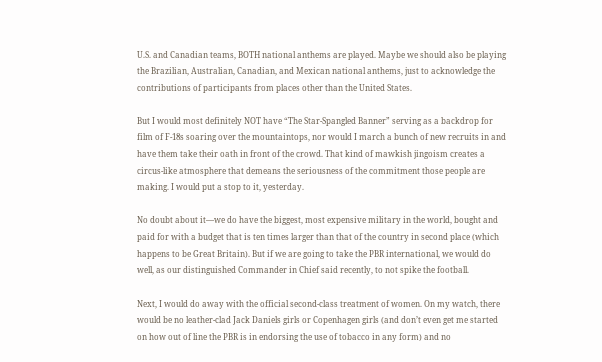U.S. and Canadian teams, BOTH national anthems are played. Maybe we should also be playing the Brazilian, Australian, Canadian, and Mexican national anthems, just to acknowledge the contributions of participants from places other than the United States.

But I would most definitely NOT have “The Star-Spangled Banner” serving as a backdrop for film of F-18s soaring over the mountaintops, nor would I march a bunch of new recruits in and have them take their oath in front of the crowd. That kind of mawkish jingoism creates a circus-like atmosphere that demeans the seriousness of the commitment those people are making. I would put a stop to it, yesterday.

No doubt about it—we do have the biggest, most expensive military in the world, bought and paid for with a budget that is ten times larger than that of the country in second place (which happens to be Great Britain). But if we are going to take the PBR international, we would do well, as our distinguished Commander in Chief said recently, to not spike the football.

Next, I would do away with the official second-class treatment of women. On my watch, there would be no leather-clad Jack Daniels girls or Copenhagen girls (and don’t even get me started on how out of line the PBR is in endorsing the use of tobacco in any form) and no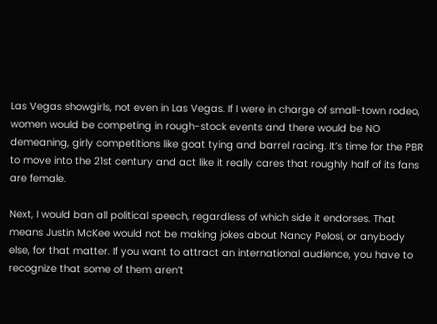Las Vegas showgirls, not even in Las Vegas. If I were in charge of small-town rodeo, women would be competing in rough-stock events and there would be NO demeaning, girly competitions like goat tying and barrel racing. It’s time for the PBR to move into the 21st century and act like it really cares that roughly half of its fans are female.

Next, I would ban all political speech, regardless of which side it endorses. That means Justin McKee would not be making jokes about Nancy Pelosi, or anybody else, for that matter. If you want to attract an international audience, you have to recognize that some of them aren’t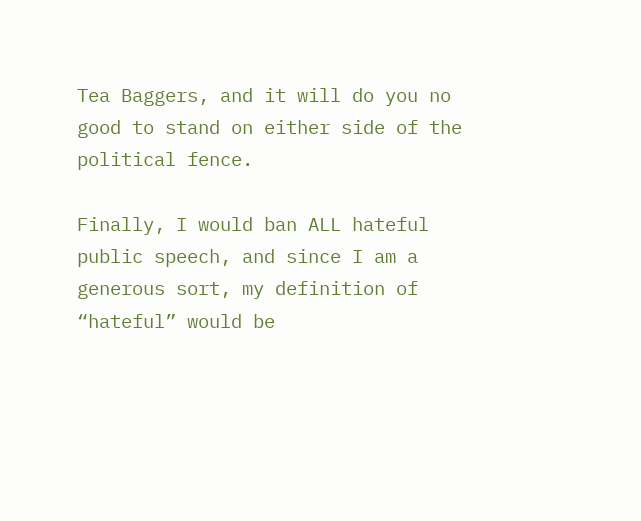Tea Baggers, and it will do you no good to stand on either side of the political fence.

Finally, I would ban ALL hateful public speech, and since I am a generous sort, my definition of “hateful” would be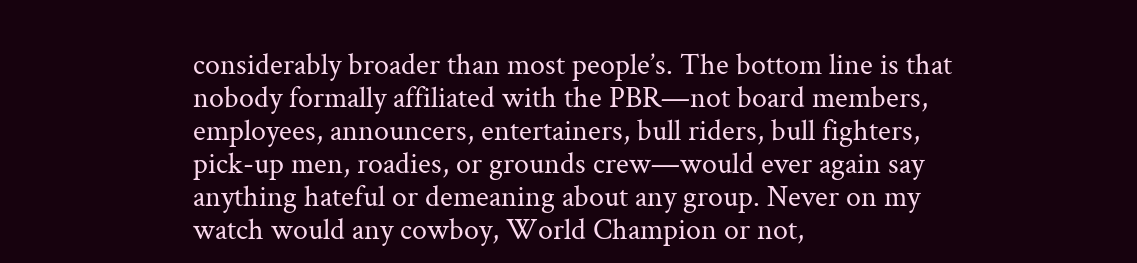considerably broader than most people’s. The bottom line is that nobody formally affiliated with the PBR—not board members, employees, announcers, entertainers, bull riders, bull fighters, pick-up men, roadies, or grounds crew—would ever again say anything hateful or demeaning about any group. Never on my watch would any cowboy, World Champion or not,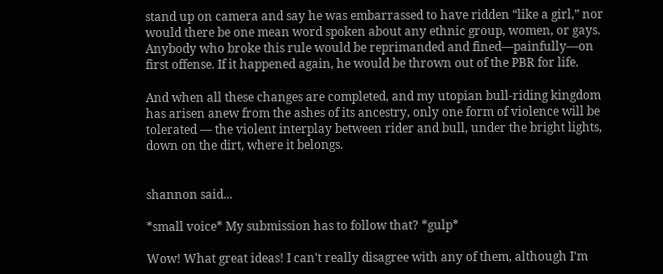stand up on camera and say he was embarrassed to have ridden “like a girl,” nor would there be one mean word spoken about any ethnic group, women, or gays. Anybody who broke this rule would be reprimanded and fined—painfully—on first offense. If it happened again, he would be thrown out of the PBR for life.

And when all these changes are completed, and my utopian bull-riding kingdom has arisen anew from the ashes of its ancestry, only one form of violence will be tolerated — the violent interplay between rider and bull, under the bright lights, down on the dirt, where it belongs.


shannon said...

*small voice* My submission has to follow that? *gulp*

Wow! What great ideas! I can't really disagree with any of them, although I'm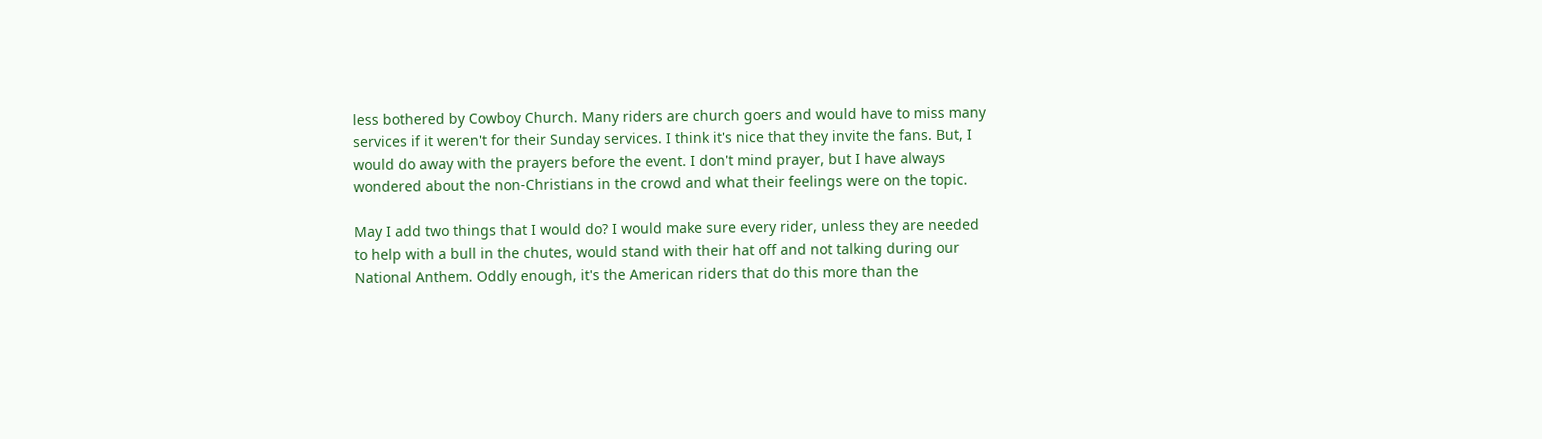less bothered by Cowboy Church. Many riders are church goers and would have to miss many services if it weren't for their Sunday services. I think it's nice that they invite the fans. But, I would do away with the prayers before the event. I don't mind prayer, but I have always wondered about the non-Christians in the crowd and what their feelings were on the topic.

May I add two things that I would do? I would make sure every rider, unless they are needed to help with a bull in the chutes, would stand with their hat off and not talking during our National Anthem. Oddly enough, it's the American riders that do this more than the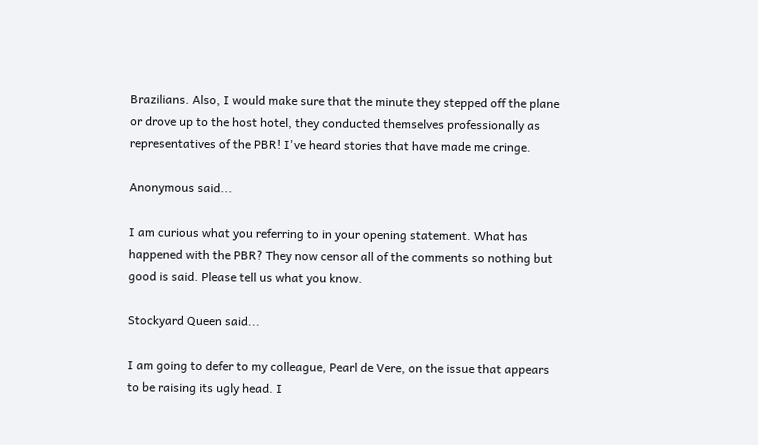Brazilians. Also, I would make sure that the minute they stepped off the plane or drove up to the host hotel, they conducted themselves professionally as representatives of the PBR! I've heard stories that have made me cringe.

Anonymous said...

I am curious what you referring to in your opening statement. What has happened with the PBR? They now censor all of the comments so nothing but good is said. Please tell us what you know.

Stockyard Queen said...

I am going to defer to my colleague, Pearl de Vere, on the issue that appears to be raising its ugly head. I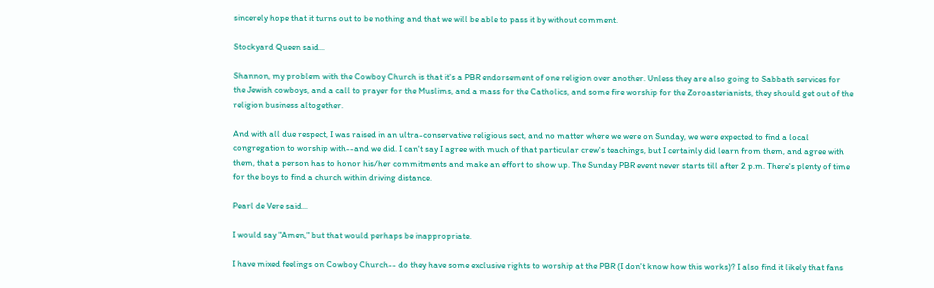sincerely hope that it turns out to be nothing and that we will be able to pass it by without comment.

Stockyard Queen said...

Shannon, my problem with the Cowboy Church is that it's a PBR endorsement of one religion over another. Unless they are also going to Sabbath services for the Jewish cowboys, and a call to prayer for the Muslims, and a mass for the Catholics, and some fire worship for the Zoroasterianists, they should get out of the religion business altogether.

And with all due respect, I was raised in an ultra-conservative religious sect, and no matter where we were on Sunday, we were expected to find a local congregation to worship with--and we did. I can't say I agree with much of that particular crew's teachings, but I certainly did learn from them, and agree with them, that a person has to honor his/her commitments and make an effort to show up. The Sunday PBR event never starts till after 2 p.m. There's plenty of time for the boys to find a church within driving distance.

Pearl de Vere said...

I would say "Amen," but that would perhaps be inappropriate.

I have mixed feelings on Cowboy Church-- do they have some exclusive rights to worship at the PBR (I don't know how this works)? I also find it likely that fans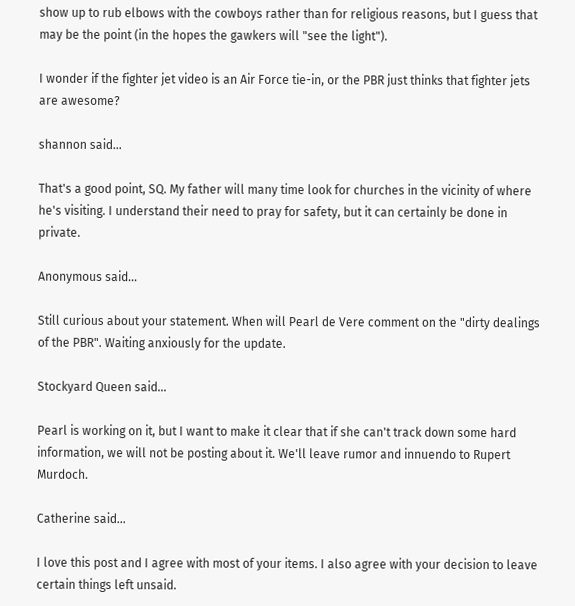show up to rub elbows with the cowboys rather than for religious reasons, but I guess that may be the point (in the hopes the gawkers will "see the light").

I wonder if the fighter jet video is an Air Force tie-in, or the PBR just thinks that fighter jets are awesome?

shannon said...

That's a good point, SQ. My father will many time look for churches in the vicinity of where he's visiting. I understand their need to pray for safety, but it can certainly be done in private.

Anonymous said...

Still curious about your statement. When will Pearl de Vere comment on the "dirty dealings of the PBR". Waiting anxiously for the update.

Stockyard Queen said...

Pearl is working on it, but I want to make it clear that if she can't track down some hard information, we will not be posting about it. We'll leave rumor and innuendo to Rupert Murdoch.

Catherine said...

I love this post and I agree with most of your items. I also agree with your decision to leave certain things left unsaid.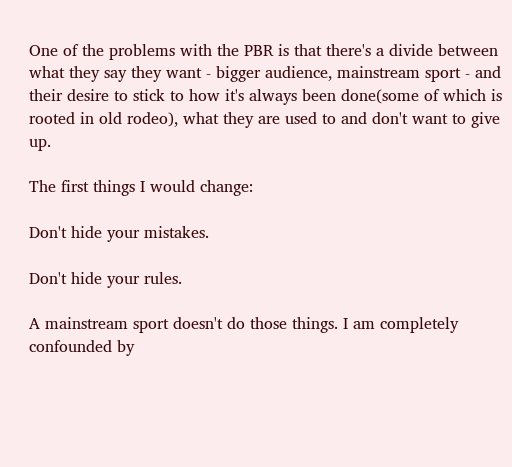One of the problems with the PBR is that there's a divide between what they say they want - bigger audience, mainstream sport - and their desire to stick to how it's always been done(some of which is rooted in old rodeo), what they are used to and don't want to give up.

The first things I would change:

Don't hide your mistakes.

Don't hide your rules.

A mainstream sport doesn't do those things. I am completely confounded by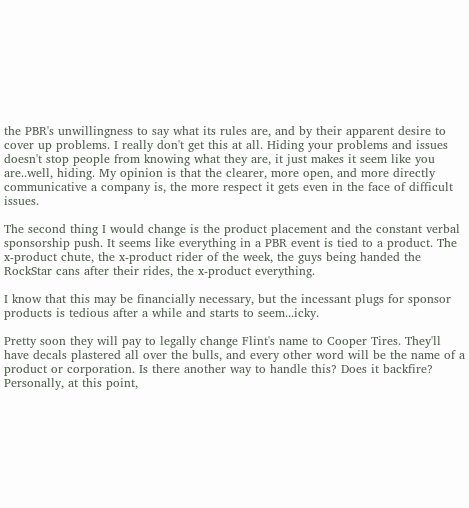the PBR's unwillingness to say what its rules are, and by their apparent desire to cover up problems. I really don't get this at all. Hiding your problems and issues doesn't stop people from knowing what they are, it just makes it seem like you are..well, hiding. My opinion is that the clearer, more open, and more directly communicative a company is, the more respect it gets even in the face of difficult issues.

The second thing I would change is the product placement and the constant verbal sponsorship push. It seems like everything in a PBR event is tied to a product. The x-product chute, the x-product rider of the week, the guys being handed the RockStar cans after their rides, the x-product everything.

I know that this may be financially necessary, but the incessant plugs for sponsor products is tedious after a while and starts to seem...icky.

Pretty soon they will pay to legally change Flint's name to Cooper Tires. They'll have decals plastered all over the bulls, and every other word will be the name of a product or corporation. Is there another way to handle this? Does it backfire? Personally, at this point,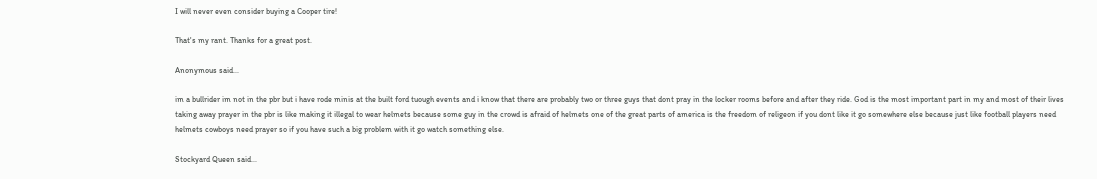I will never even consider buying a Cooper tire!

That's my rant. Thanks for a great post.

Anonymous said...

im a bullrider im not in the pbr but i have rode minis at the built ford tuough events and i know that there are probably two or three guys that dont pray in the locker rooms before and after they ride. God is the most important part in my and most of their lives taking away prayer in the pbr is like making it illegal to wear helmets because some guy in the crowd is afraid of helmets one of the great parts of america is the freedom of religeon if you dont like it go somewhere else because just like football players need helmets cowboys need prayer so if you have such a big problem with it go watch something else.

Stockyard Queen said...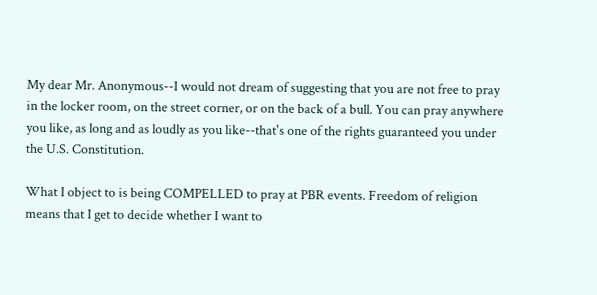My dear Mr. Anonymous--I would not dream of suggesting that you are not free to pray in the locker room, on the street corner, or on the back of a bull. You can pray anywhere you like, as long and as loudly as you like--that's one of the rights guaranteed you under the U.S. Constitution.

What I object to is being COMPELLED to pray at PBR events. Freedom of religion means that I get to decide whether I want to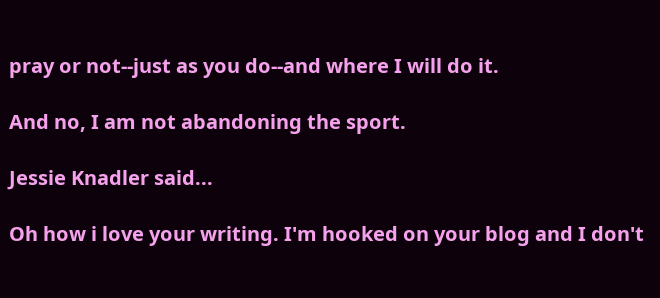pray or not--just as you do--and where I will do it.

And no, I am not abandoning the sport.

Jessie Knadler said...

Oh how i love your writing. I'm hooked on your blog and I don't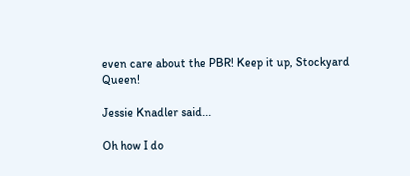even care about the PBR! Keep it up, Stockyard Queen!

Jessie Knadler said...

Oh how I do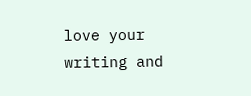love your writing and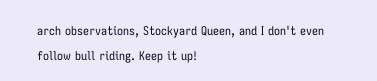arch observations, Stockyard Queen, and I don't even follow bull riding. Keep it up!